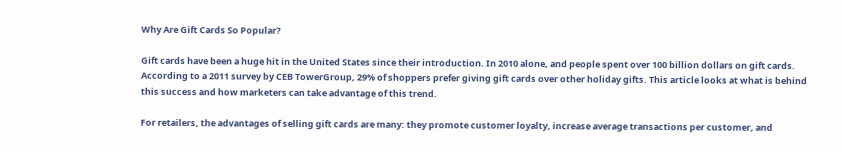Why Are Gift Cards So Popular?

Gift cards have been a huge hit in the United States since their introduction. In 2010 alone, and people spent over 100 billion dollars on gift cards. According to a 2011 survey by CEB TowerGroup, 29% of shoppers prefer giving gift cards over other holiday gifts. This article looks at what is behind this success and how marketers can take advantage of this trend.

For retailers, the advantages of selling gift cards are many: they promote customer loyalty, increase average transactions per customer, and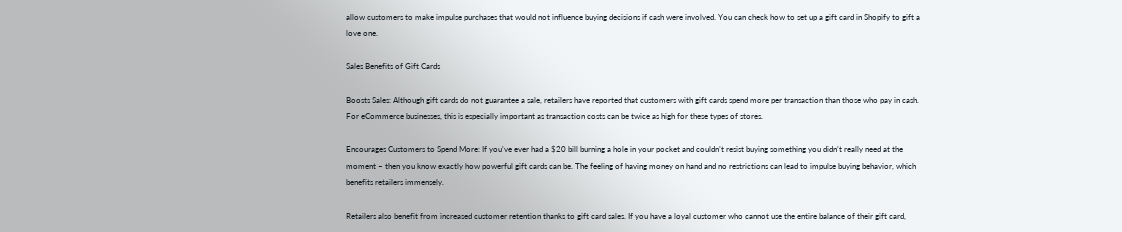allow customers to make impulse purchases that would not influence buying decisions if cash were involved. You can check how to set up a gift card in Shopify to gift a love one.

Sales Benefits of Gift Cards

Boosts Sales: Although gift cards do not guarantee a sale, retailers have reported that customers with gift cards spend more per transaction than those who pay in cash. For eCommerce businesses, this is especially important as transaction costs can be twice as high for these types of stores.

Encourages Customers to Spend More: If you’ve ever had a $20 bill burning a hole in your pocket and couldn’t resist buying something you didn’t really need at the moment – then you know exactly how powerful gift cards can be. The feeling of having money on hand and no restrictions can lead to impulse buying behavior, which benefits retailers immensely.

Retailers also benefit from increased customer retention thanks to gift card sales. If you have a loyal customer who cannot use the entire balance of their gift card,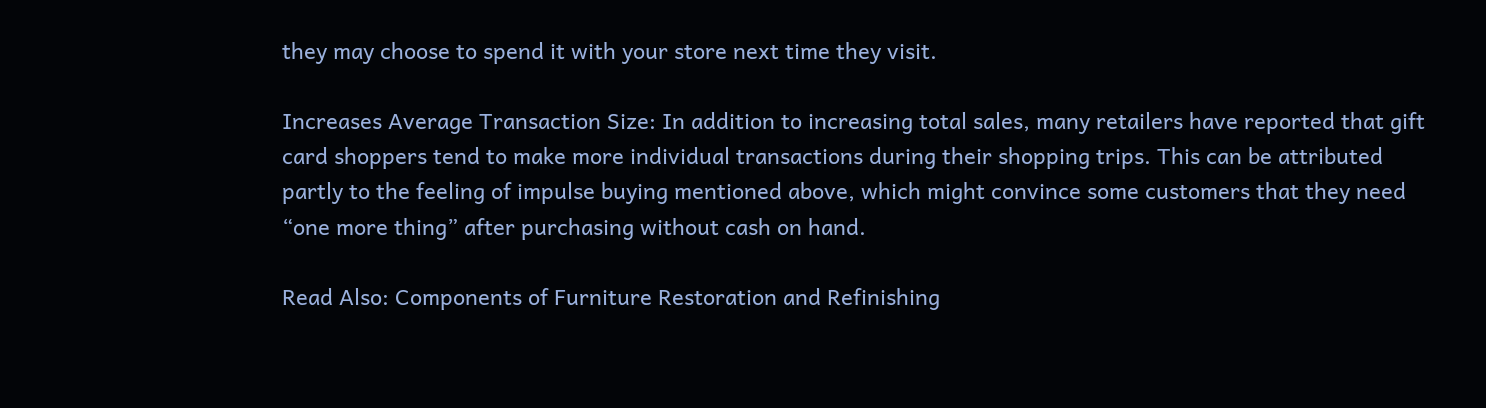they may choose to spend it with your store next time they visit.

Increases Average Transaction Size: In addition to increasing total sales, many retailers have reported that gift card shoppers tend to make more individual transactions during their shopping trips. This can be attributed partly to the feeling of impulse buying mentioned above, which might convince some customers that they need “one more thing” after purchasing without cash on hand.

Read Also: Components of Furniture Restoration and Refinishing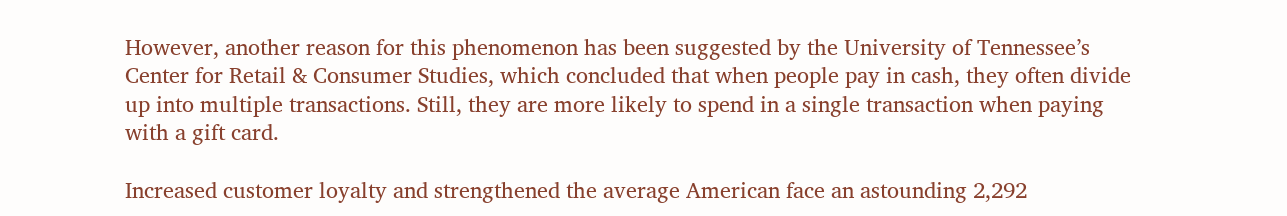However, another reason for this phenomenon has been suggested by the University of Tennessee’s Center for Retail & Consumer Studies, which concluded that when people pay in cash, they often divide up into multiple transactions. Still, they are more likely to spend in a single transaction when paying with a gift card.

Increased customer loyalty and strengthened the average American face an astounding 2,292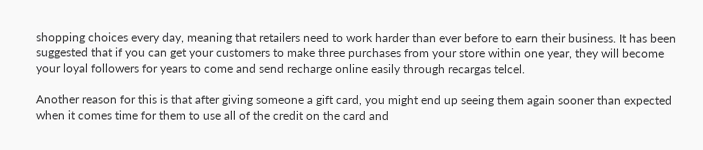shopping choices every day, meaning that retailers need to work harder than ever before to earn their business. It has been suggested that if you can get your customers to make three purchases from your store within one year, they will become your loyal followers for years to come and send recharge online easily through recargas telcel.

Another reason for this is that after giving someone a gift card, you might end up seeing them again sooner than expected when it comes time for them to use all of the credit on the card and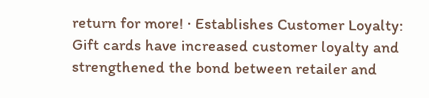return for more! · Establishes Customer Loyalty: Gift cards have increased customer loyalty and strengthened the bond between retailer and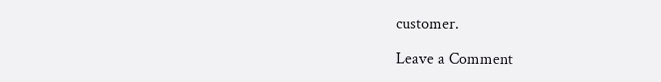customer.

Leave a Comment